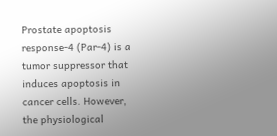Prostate apoptosis response-4 (Par-4) is a tumor suppressor that induces apoptosis in cancer cells. However, the physiological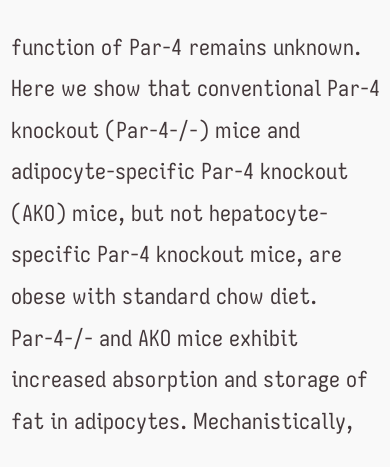function of Par-4 remains unknown. Here we show that conventional Par-4 knockout (Par-4-/-) mice and adipocyte-specific Par-4 knockout (AKO) mice, but not hepatocyte-specific Par-4 knockout mice, are obese with standard chow diet. Par-4-/- and AKO mice exhibit increased absorption and storage of fat in adipocytes. Mechanistically,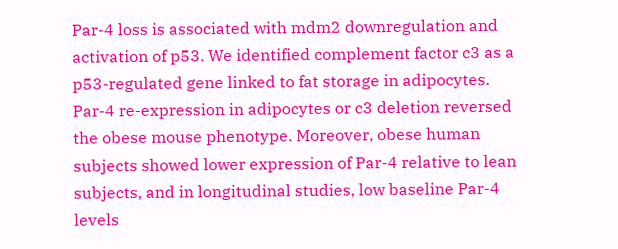Par-4 loss is associated with mdm2 downregulation and activation of p53. We identified complement factor c3 as a p53-regulated gene linked to fat storage in adipocytes. Par-4 re-expression in adipocytes or c3 deletion reversed the obese mouse phenotype. Moreover, obese human subjects showed lower expression of Par-4 relative to lean subjects, and in longitudinal studies, low baseline Par-4 levels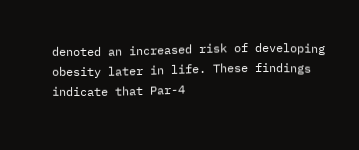denoted an increased risk of developing obesity later in life. These findings indicate that Par-4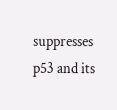suppresses p53 and its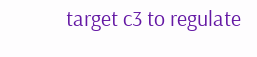target c3 to regulate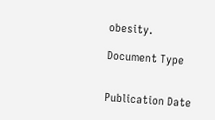obesity.

Document Type


Publication Date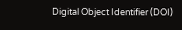Digital Object Identifier (DOI)